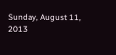Sunday, August 11, 2013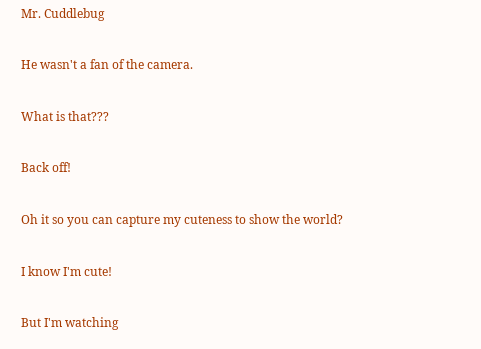Mr. Cuddlebug

He wasn't a fan of the camera.

What is that???

Back off!

Oh it so you can capture my cuteness to show the world?

I know I'm cute!

But I'm watching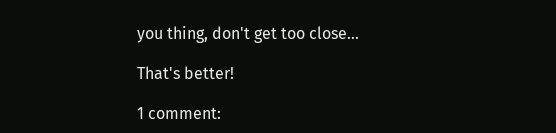you thing, don't get too close...

That's better!

1 comment: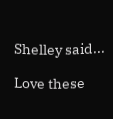Shelley said...

Love these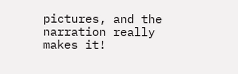pictures, and the narration really makes it!